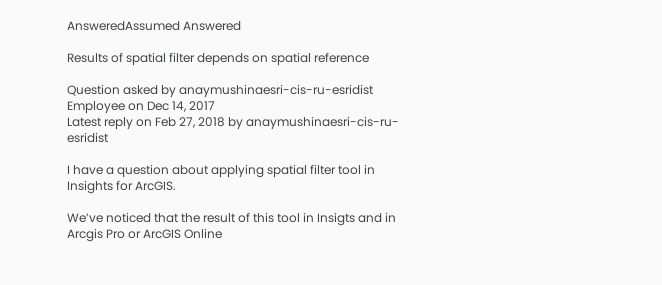AnsweredAssumed Answered

Results of spatial filter depends on spatial reference

Question asked by anaymushinaesri-cis-ru-esridist Employee on Dec 14, 2017
Latest reply on Feb 27, 2018 by anaymushinaesri-cis-ru-esridist

I have a question about applying spatial filter tool in Insights for ArcGIS.

We’ve noticed that the result of this tool in Insigts and in Arcgis Pro or ArcGIS Online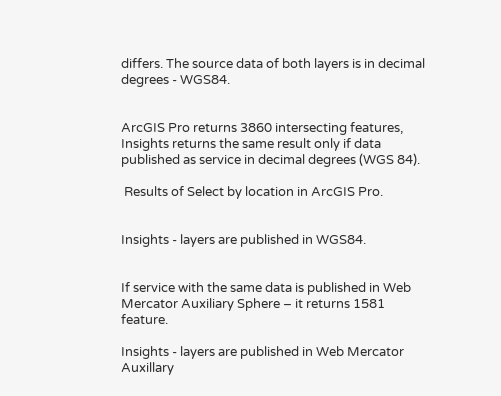differs. The source data of both layers is in decimal degrees - WGS84.


ArcGIS Pro returns 3860 intersecting features, Insights returns the same result only if data published as service in decimal degrees (WGS 84).

 Results of Select by location in ArcGIS Pro.


Insights - layers are published in WGS84.


If service with the same data is published in Web Mercator Auxiliary Sphere – it returns 1581 feature.

Insights - layers are published in Web Mercator Auxillary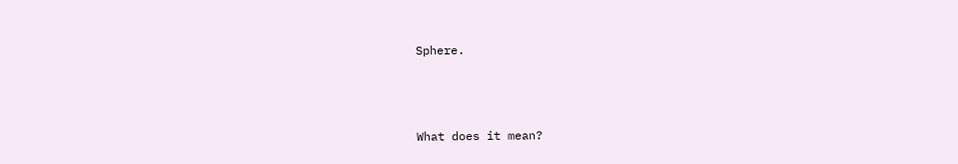Sphere.



What does it mean?